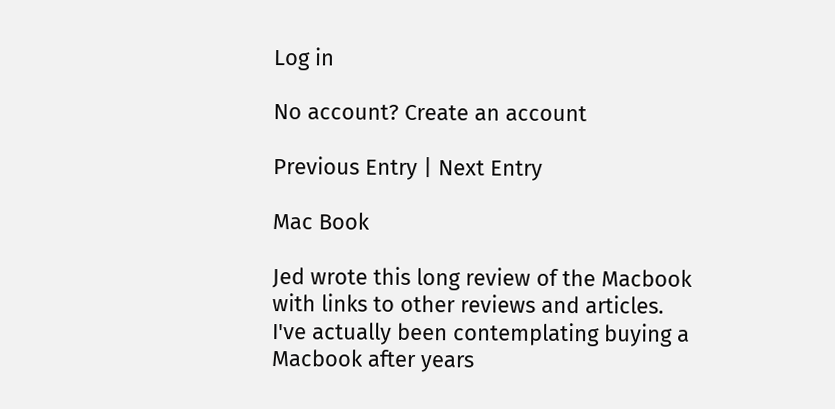Log in

No account? Create an account

Previous Entry | Next Entry

Mac Book

Jed wrote this long review of the Macbook with links to other reviews and articles. I've actually been contemplating buying a Macbook after years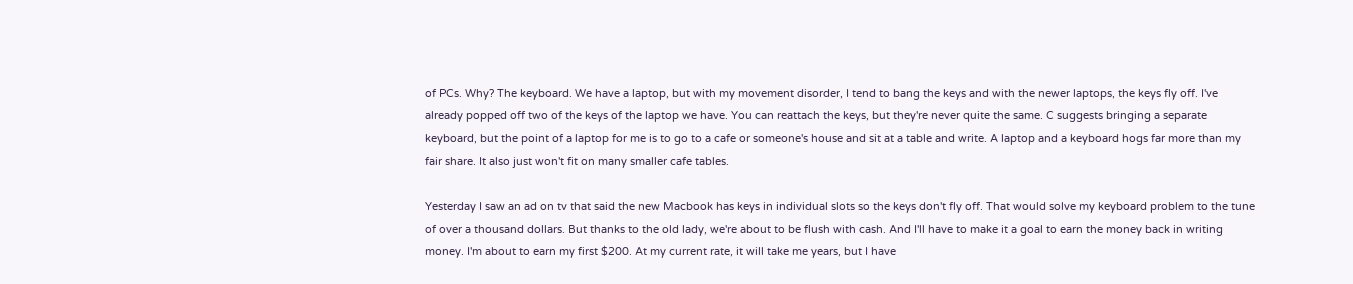of PCs. Why? The keyboard. We have a laptop, but with my movement disorder, I tend to bang the keys and with the newer laptops, the keys fly off. I've already popped off two of the keys of the laptop we have. You can reattach the keys, but they're never quite the same. C suggests bringing a separate keyboard, but the point of a laptop for me is to go to a cafe or someone's house and sit at a table and write. A laptop and a keyboard hogs far more than my fair share. It also just won't fit on many smaller cafe tables.

Yesterday I saw an ad on tv that said the new Macbook has keys in individual slots so the keys don't fly off. That would solve my keyboard problem to the tune of over a thousand dollars. But thanks to the old lady, we're about to be flush with cash. And I'll have to make it a goal to earn the money back in writing money. I'm about to earn my first $200. At my current rate, it will take me years, but I have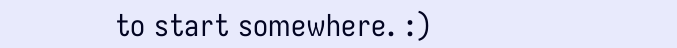to start somewhere. :)